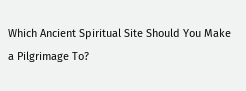Which Ancient Spiritual Site Should You Make a Pilgrimage To?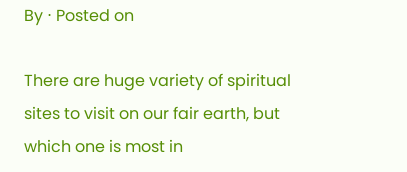By ⋅ Posted on

There are huge variety of spiritual sites to visit on our fair earth, but which one is most in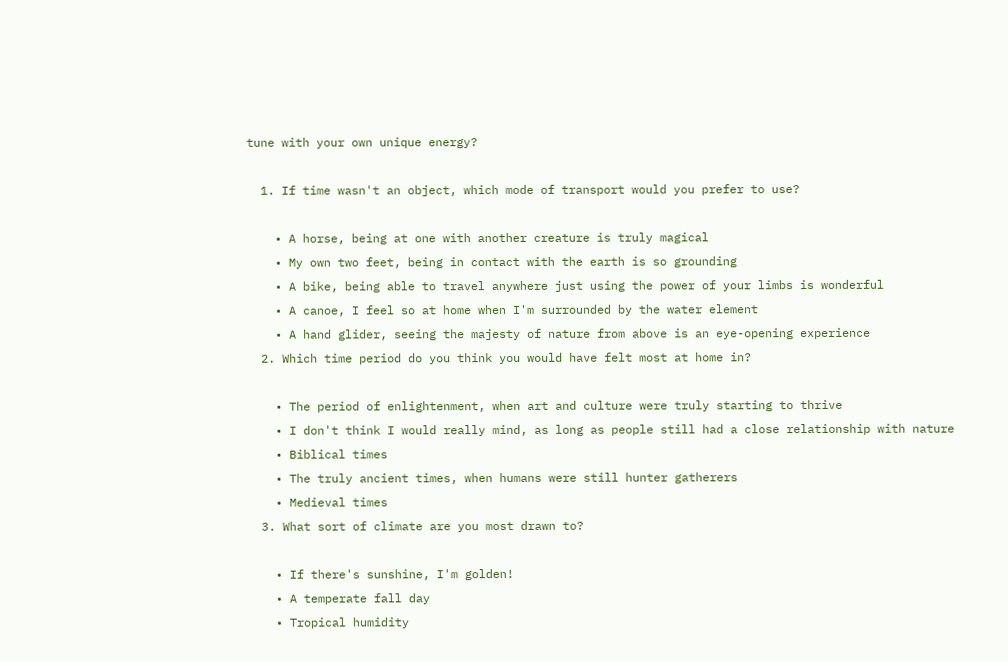tune with your own unique energy?

  1. If time wasn't an object, which mode of transport would you prefer to use?

    • A horse, being at one with another creature is truly magical
    • My own two feet, being in contact with the earth is so grounding
    • A bike, being able to travel anywhere just using the power of your limbs is wonderful
    • A canoe, I feel so at home when I'm surrounded by the water element
    • A hand glider, seeing the majesty of nature from above is an eye-opening experience
  2. Which time period do you think you would have felt most at home in?

    • The period of enlightenment, when art and culture were truly starting to thrive
    • I don't think I would really mind, as long as people still had a close relationship with nature
    • Biblical times
    • The truly ancient times, when humans were still hunter gatherers
    • Medieval times
  3. What sort of climate are you most drawn to?

    • If there's sunshine, I'm golden!
    • A temperate fall day
    • Tropical humidity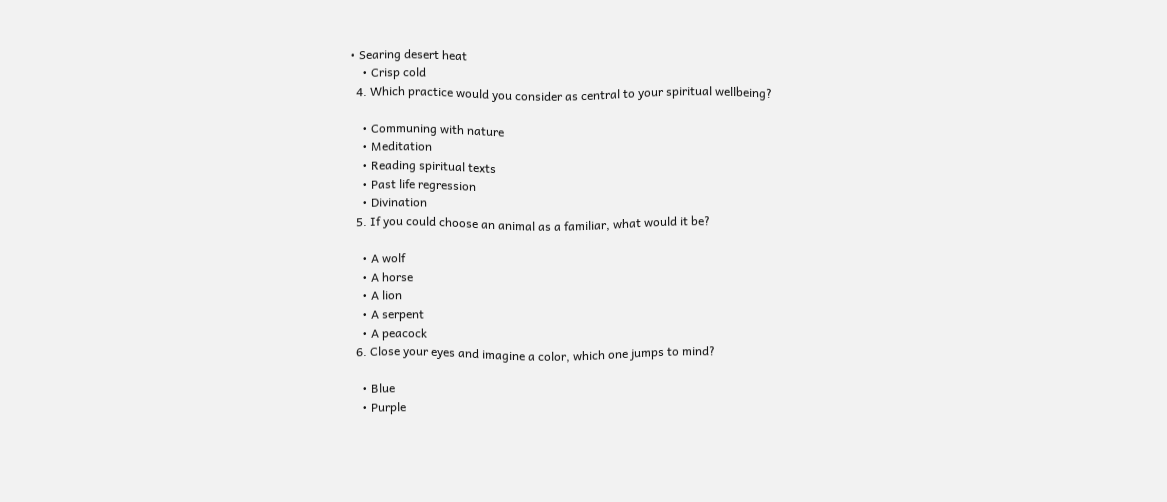• Searing desert heat
    • Crisp cold
  4. Which practice would you consider as central to your spiritual wellbeing?

    • Communing with nature
    • Meditation
    • Reading spiritual texts
    • Past life regression
    • Divination
  5. If you could choose an animal as a familiar, what would it be?

    • A wolf
    • A horse
    • A lion
    • A serpent
    • A peacock
  6. Close your eyes and imagine a color, which one jumps to mind?

    • Blue
    • Purple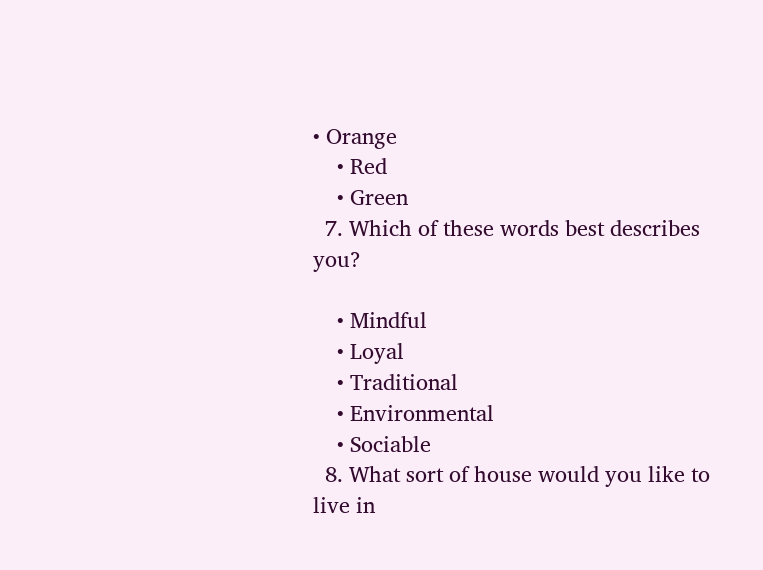• Orange
    • Red
    • Green
  7. Which of these words best describes you?

    • Mindful
    • Loyal
    • Traditional
    • Environmental
    • Sociable
  8. What sort of house would you like to live in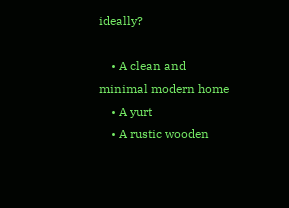ideally?

    • A clean and minimal modern home
    • A yurt
    • A rustic wooden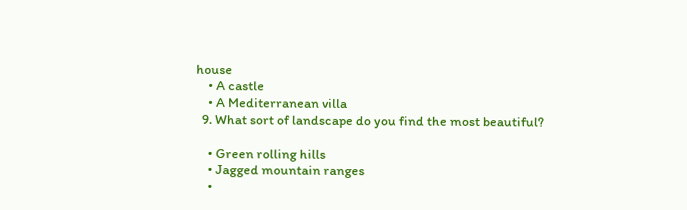house
    • A castle
    • A Mediterranean villa
  9. What sort of landscape do you find the most beautiful?

    • Green rolling hills
    • Jagged mountain ranges
    •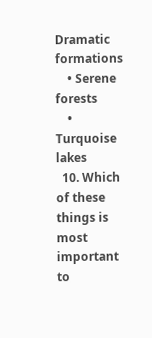Dramatic formations
    • Serene forests
    • Turquoise lakes
  10. Which of these things is most important to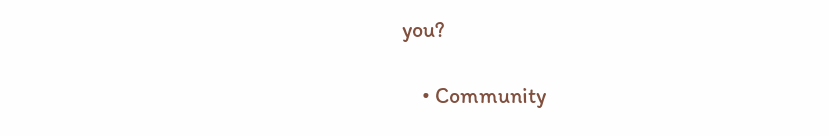you?

    • Community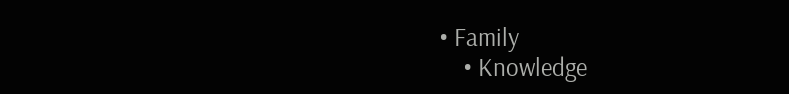• Family
    • Knowledge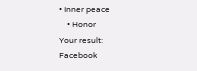• Inner peace
    • Honor
Your result:
Facebook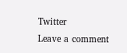Twitter
Leave a comment